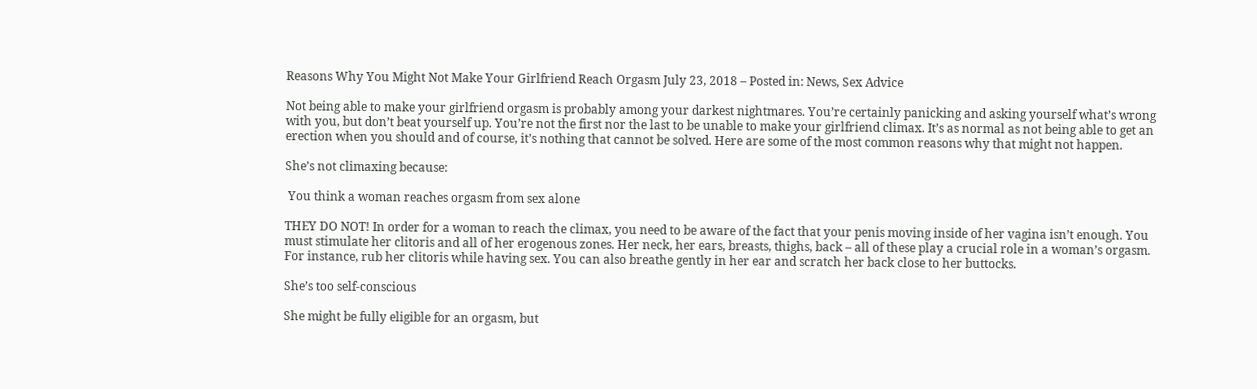Reasons Why You Might Not Make Your Girlfriend Reach Orgasm July 23, 2018 – Posted in: News, Sex Advice

Not being able to make your girlfriend orgasm is probably among your darkest nightmares. You’re certainly panicking and asking yourself what’s wrong with you, but don’t beat yourself up. You’re not the first nor the last to be unable to make your girlfriend climax. It’s as normal as not being able to get an erection when you should and of course, it’s nothing that cannot be solved. Here are some of the most common reasons why that might not happen.

She’s not climaxing because:

 You think a woman reaches orgasm from sex alone

THEY DO NOT! In order for a woman to reach the climax, you need to be aware of the fact that your penis moving inside of her vagina isn’t enough. You must stimulate her clitoris and all of her erogenous zones. Her neck, her ears, breasts, thighs, back – all of these play a crucial role in a woman’s orgasm. For instance, rub her clitoris while having sex. You can also breathe gently in her ear and scratch her back close to her buttocks.

She’s too self-conscious

She might be fully eligible for an orgasm, but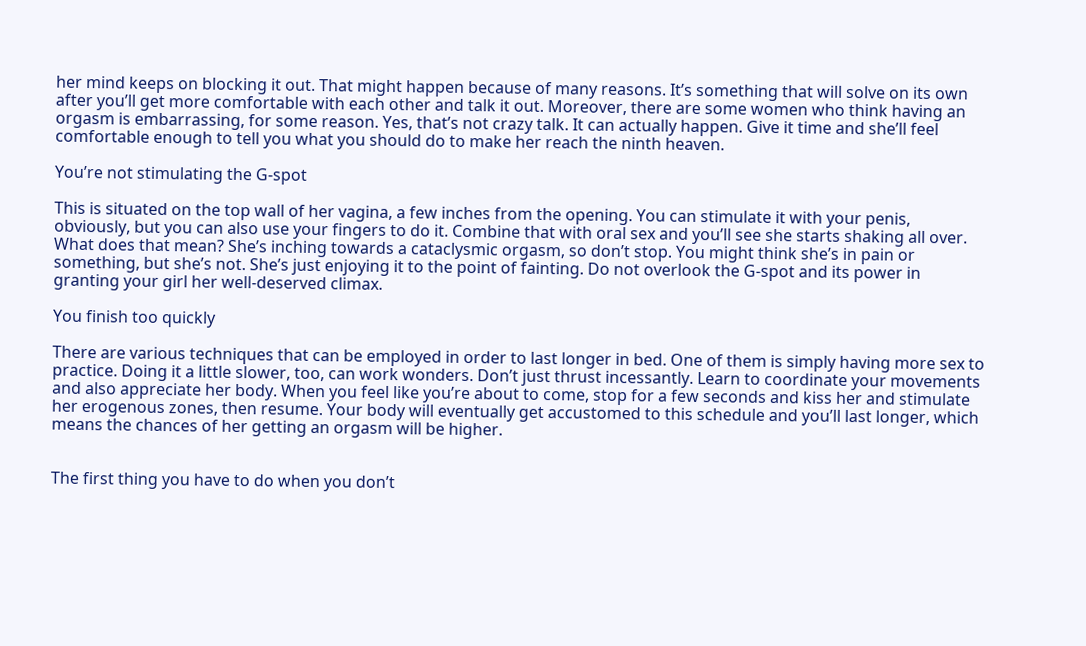her mind keeps on blocking it out. That might happen because of many reasons. It’s something that will solve on its own after you’ll get more comfortable with each other and talk it out. Moreover, there are some women who think having an orgasm is embarrassing, for some reason. Yes, that’s not crazy talk. It can actually happen. Give it time and she’ll feel comfortable enough to tell you what you should do to make her reach the ninth heaven.

You’re not stimulating the G-spot

This is situated on the top wall of her vagina, a few inches from the opening. You can stimulate it with your penis, obviously, but you can also use your fingers to do it. Combine that with oral sex and you’ll see she starts shaking all over. What does that mean? She’s inching towards a cataclysmic orgasm, so don’t stop. You might think she’s in pain or something, but she’s not. She’s just enjoying it to the point of fainting. Do not overlook the G-spot and its power in granting your girl her well-deserved climax.

You finish too quickly

There are various techniques that can be employed in order to last longer in bed. One of them is simply having more sex to practice. Doing it a little slower, too, can work wonders. Don’t just thrust incessantly. Learn to coordinate your movements and also appreciate her body. When you feel like you’re about to come, stop for a few seconds and kiss her and stimulate her erogenous zones, then resume. Your body will eventually get accustomed to this schedule and you’ll last longer, which means the chances of her getting an orgasm will be higher.


The first thing you have to do when you don’t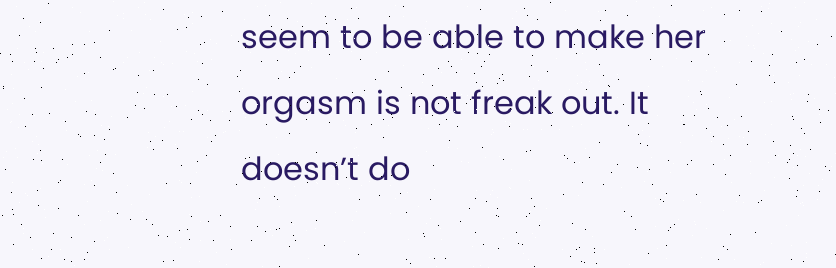seem to be able to make her orgasm is not freak out. It doesn’t do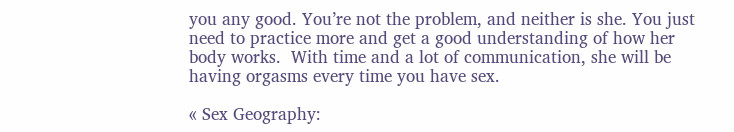you any good. You’re not the problem, and neither is she. You just need to practice more and get a good understanding of how her body works.  With time and a lot of communication, she will be having orgasms every time you have sex.

« Sex Geography: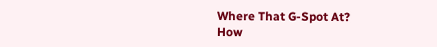Where That G-Spot At?
How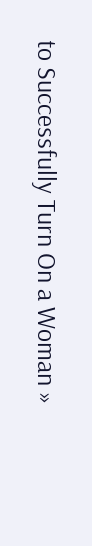to Successfully Turn On a Woman »